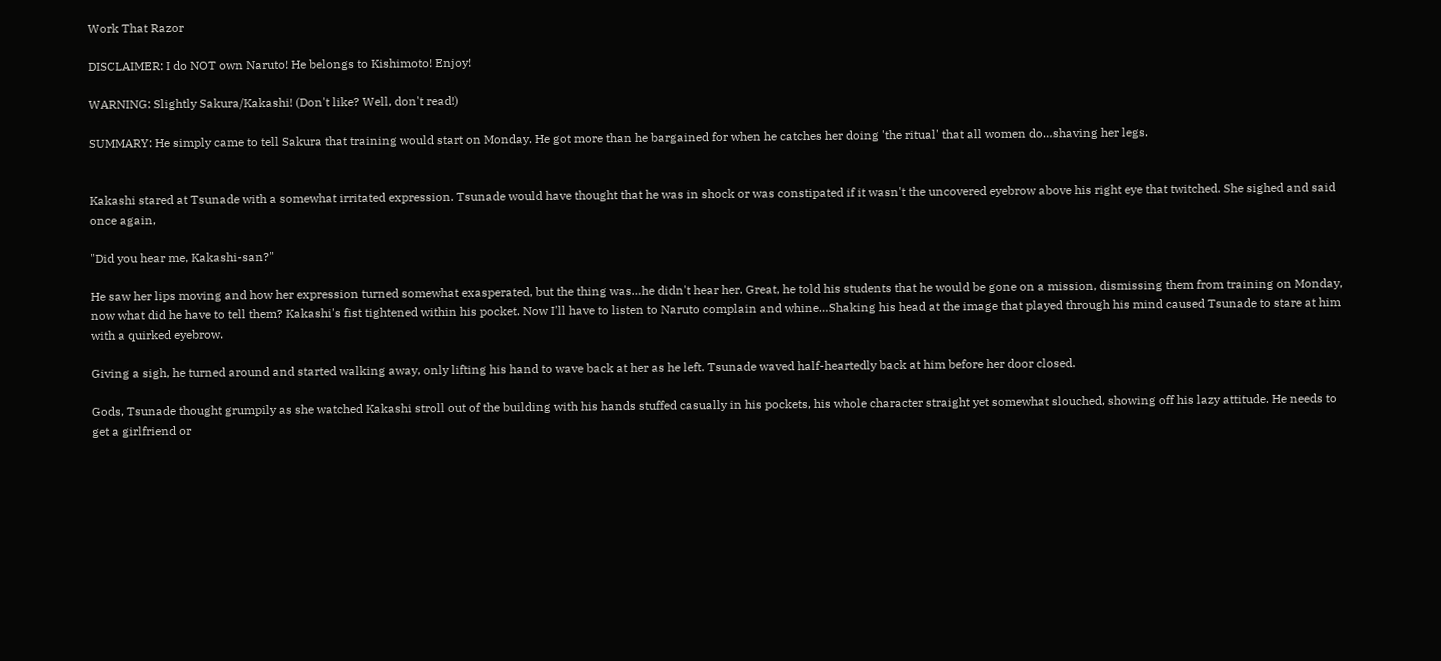Work That Razor

DISCLAIMER: I do NOT own Naruto! He belongs to Kishimoto! Enjoy!

WARNING: Slightly Sakura/Kakashi! (Don't like? Well, don't read!)

SUMMARY: He simply came to tell Sakura that training would start on Monday. He got more than he bargained for when he catches her doing 'the ritual' that all women do…shaving her legs.


Kakashi stared at Tsunade with a somewhat irritated expression. Tsunade would have thought that he was in shock or was constipated if it wasn't the uncovered eyebrow above his right eye that twitched. She sighed and said once again,

"Did you hear me, Kakashi-san?"

He saw her lips moving and how her expression turned somewhat exasperated, but the thing was…he didn't hear her. Great, he told his students that he would be gone on a mission, dismissing them from training on Monday, now what did he have to tell them? Kakashi's fist tightened within his pocket. Now I'll have to listen to Naruto complain and whine…Shaking his head at the image that played through his mind caused Tsunade to stare at him with a quirked eyebrow.

Giving a sigh, he turned around and started walking away, only lifting his hand to wave back at her as he left. Tsunade waved half-heartedly back at him before her door closed.

Gods, Tsunade thought grumpily as she watched Kakashi stroll out of the building with his hands stuffed casually in his pockets, his whole character straight yet somewhat slouched, showing off his lazy attitude. He needs to get a girlfriend or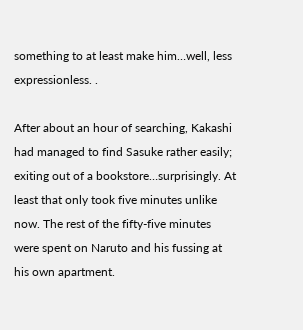something to at least make him…well, less expressionless. .

After about an hour of searching, Kakashi had managed to find Sasuke rather easily; exiting out of a bookstore…surprisingly. At least that only took five minutes unlike now. The rest of the fifty-five minutes were spent on Naruto and his fussing at his own apartment.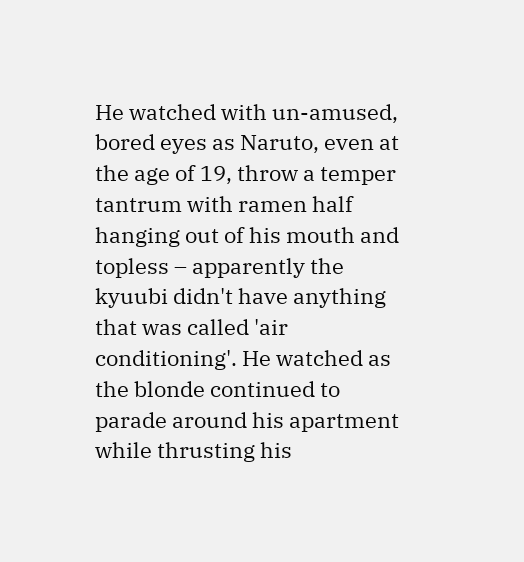He watched with un-amused, bored eyes as Naruto, even at the age of 19, throw a temper tantrum with ramen half hanging out of his mouth and topless – apparently the kyuubi didn't have anything that was called 'air conditioning'. He watched as the blonde continued to parade around his apartment while thrusting his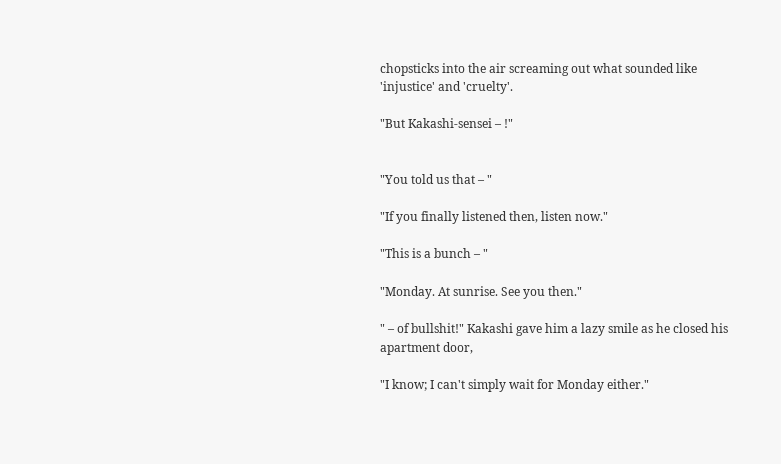chopsticks into the air screaming out what sounded like 'injustice' and 'cruelty'.

"But Kakashi-sensei – !"


"You told us that – "

"If you finally listened then, listen now."

"This is a bunch – "

"Monday. At sunrise. See you then."

" – of bullshit!" Kakashi gave him a lazy smile as he closed his apartment door,

"I know; I can't simply wait for Monday either."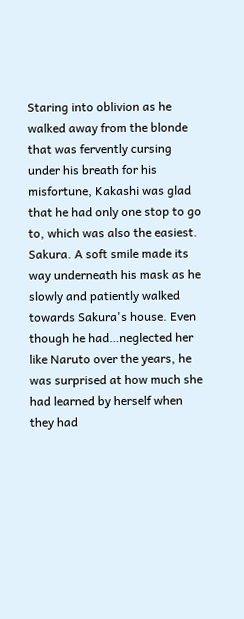Staring into oblivion as he walked away from the blonde that was fervently cursing under his breath for his misfortune, Kakashi was glad that he had only one stop to go to, which was also the easiest. Sakura. A soft smile made its way underneath his mask as he slowly and patiently walked towards Sakura's house. Even though he had…neglected her like Naruto over the years, he was surprised at how much she had learned by herself when they had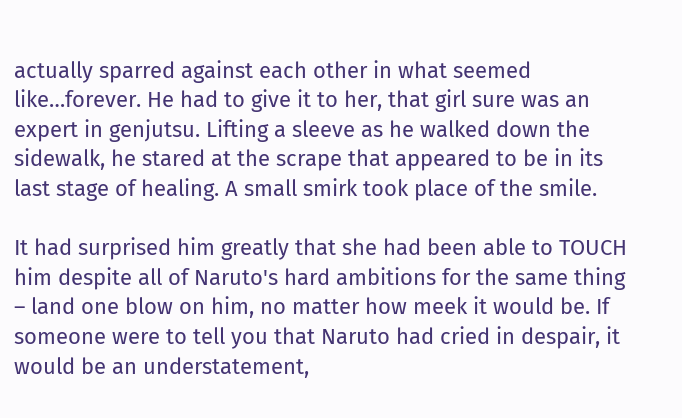actually sparred against each other in what seemed like…forever. He had to give it to her, that girl sure was an expert in genjutsu. Lifting a sleeve as he walked down the sidewalk, he stared at the scrape that appeared to be in its last stage of healing. A small smirk took place of the smile.

It had surprised him greatly that she had been able to TOUCH him despite all of Naruto's hard ambitions for the same thing – land one blow on him, no matter how meek it would be. If someone were to tell you that Naruto had cried in despair, it would be an understatement,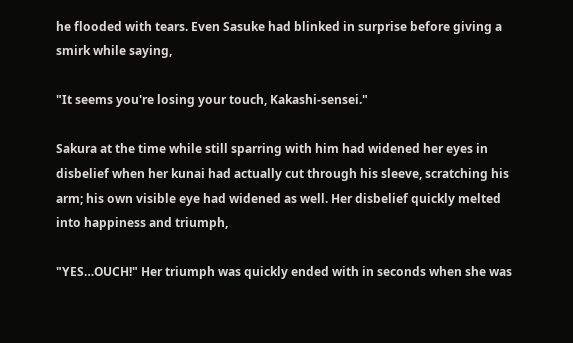he flooded with tears. Even Sasuke had blinked in surprise before giving a smirk while saying,

"It seems you're losing your touch, Kakashi-sensei."

Sakura at the time while still sparring with him had widened her eyes in disbelief when her kunai had actually cut through his sleeve, scratching his arm; his own visible eye had widened as well. Her disbelief quickly melted into happiness and triumph,

"YES…OUCH!" Her triumph was quickly ended with in seconds when she was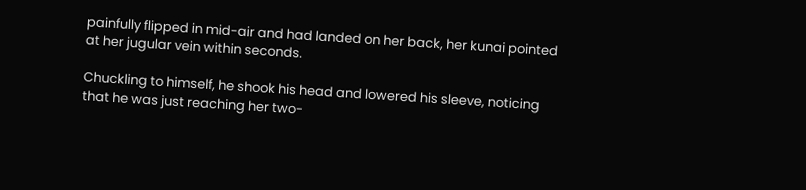painfully flipped in mid-air and had landed on her back, her kunai pointed at her jugular vein within seconds.

Chuckling to himself, he shook his head and lowered his sleeve, noticing that he was just reaching her two-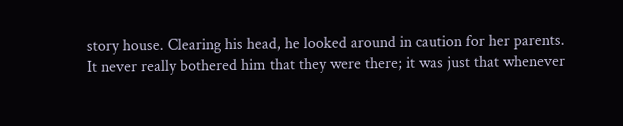story house. Clearing his head, he looked around in caution for her parents. It never really bothered him that they were there; it was just that whenever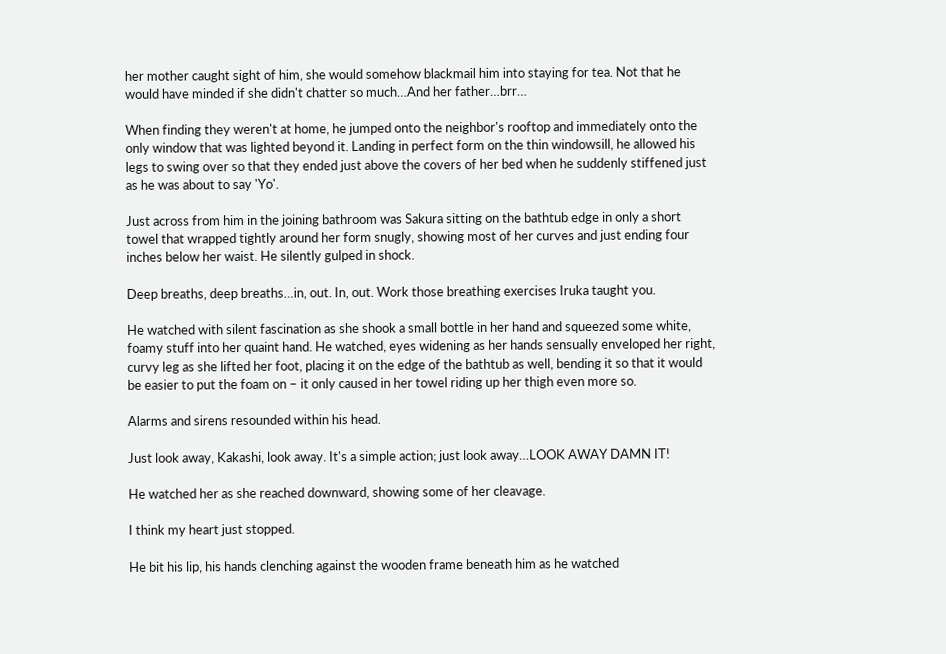her mother caught sight of him, she would somehow blackmail him into staying for tea. Not that he would have minded if she didn't chatter so much…And her father…brr…

When finding they weren't at home, he jumped onto the neighbor's rooftop and immediately onto the only window that was lighted beyond it. Landing in perfect form on the thin windowsill, he allowed his legs to swing over so that they ended just above the covers of her bed when he suddenly stiffened just as he was about to say 'Yo'.

Just across from him in the joining bathroom was Sakura sitting on the bathtub edge in only a short towel that wrapped tightly around her form snugly, showing most of her curves and just ending four inches below her waist. He silently gulped in shock.

Deep breaths, deep breaths…in, out. In, out. Work those breathing exercises Iruka taught you.

He watched with silent fascination as she shook a small bottle in her hand and squeezed some white, foamy stuff into her quaint hand. He watched, eyes widening as her hands sensually enveloped her right, curvy leg as she lifted her foot, placing it on the edge of the bathtub as well, bending it so that it would be easier to put the foam on – it only caused in her towel riding up her thigh even more so.

Alarms and sirens resounded within his head.

Just look away, Kakashi, look away. It's a simple action; just look away…LOOK AWAY DAMN IT!

He watched her as she reached downward, showing some of her cleavage.

I think my heart just stopped.

He bit his lip, his hands clenching against the wooden frame beneath him as he watched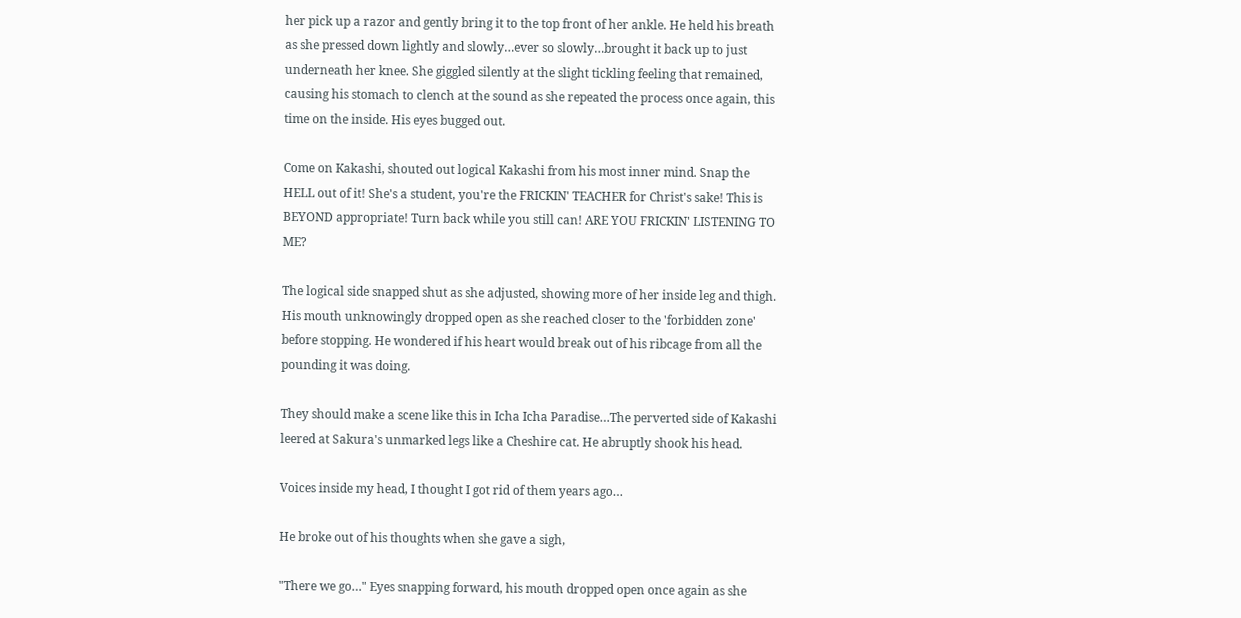her pick up a razor and gently bring it to the top front of her ankle. He held his breath as she pressed down lightly and slowly…ever so slowly…brought it back up to just underneath her knee. She giggled silently at the slight tickling feeling that remained, causing his stomach to clench at the sound as she repeated the process once again, this time on the inside. His eyes bugged out.

Come on Kakashi, shouted out logical Kakashi from his most inner mind. Snap the HELL out of it! She's a student, you're the FRICKIN' TEACHER for Christ's sake! This is BEYOND appropriate! Turn back while you still can! ARE YOU FRICKIN' LISTENING TO ME?

The logical side snapped shut as she adjusted, showing more of her inside leg and thigh. His mouth unknowingly dropped open as she reached closer to the 'forbidden zone' before stopping. He wondered if his heart would break out of his ribcage from all the pounding it was doing.

They should make a scene like this in Icha Icha Paradise…The perverted side of Kakashi leered at Sakura's unmarked legs like a Cheshire cat. He abruptly shook his head.

Voices inside my head, I thought I got rid of them years ago…

He broke out of his thoughts when she gave a sigh,

"There we go…" Eyes snapping forward, his mouth dropped open once again as she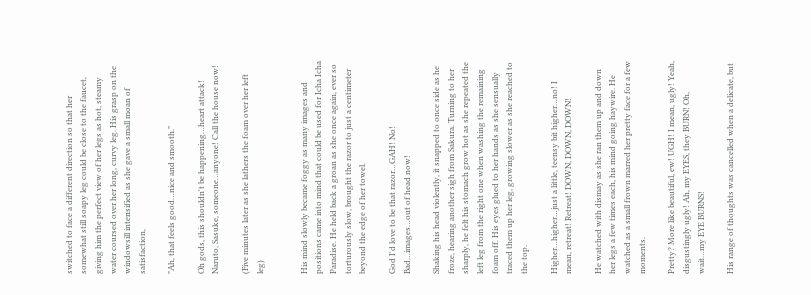switched to face a different direction so that her somewhat still soapy leg could be close to the faucet, giving him the perfect view of her legs as hot, steamy water coursed over her long, curvy leg. His grasp on the windowsill intensified as she gave a small moan of satisfaction,

"Ah, that feels good…nice and smooth."

Oh gods, this shouldn't be happening…heart attack! Naruto, Sasuke, someone…anyone! Call the house now!

(Five minutes later as she lathers the foam over her left leg)


His mind slowly became foggy as many images and positions came into mind that could be used for Icha Icha Paradise. He held back a groan as she once again, ever so torturously slow, brought the razor to just a centimeter beyond the edge of her towel.

God I'd love to be that razor…GAH! No! Bad…images…out of head now!

Shaking his head violently, it snapped to once side as he froze, hearing another sigh from Sakura. Turning to her sharply, he felt his stomach grow hot as she repeated the left leg from the right one when washing the remaining foam off. His eyes glued to her hands as she sensually traced them up her leg, growing slower as she reached to the top.

Higher…higher…just a little, teensy bit higher…no! I mean, retreat! Retreat! DOWN, DOWN, DOWN!

He watched with dismay as she ran them up and down her legs a few times each, his mind going haywire. He watched as a small frown marred her pretty face for a few moments.

Pretty? More like beautiful, ew! UGH! I mean, ugly! Yeah, disgustingly ugly! Ah, my EYES, they BURN! Oh, wait…my EYE BURNS!

His range of thoughts was cancelled when a delicate, but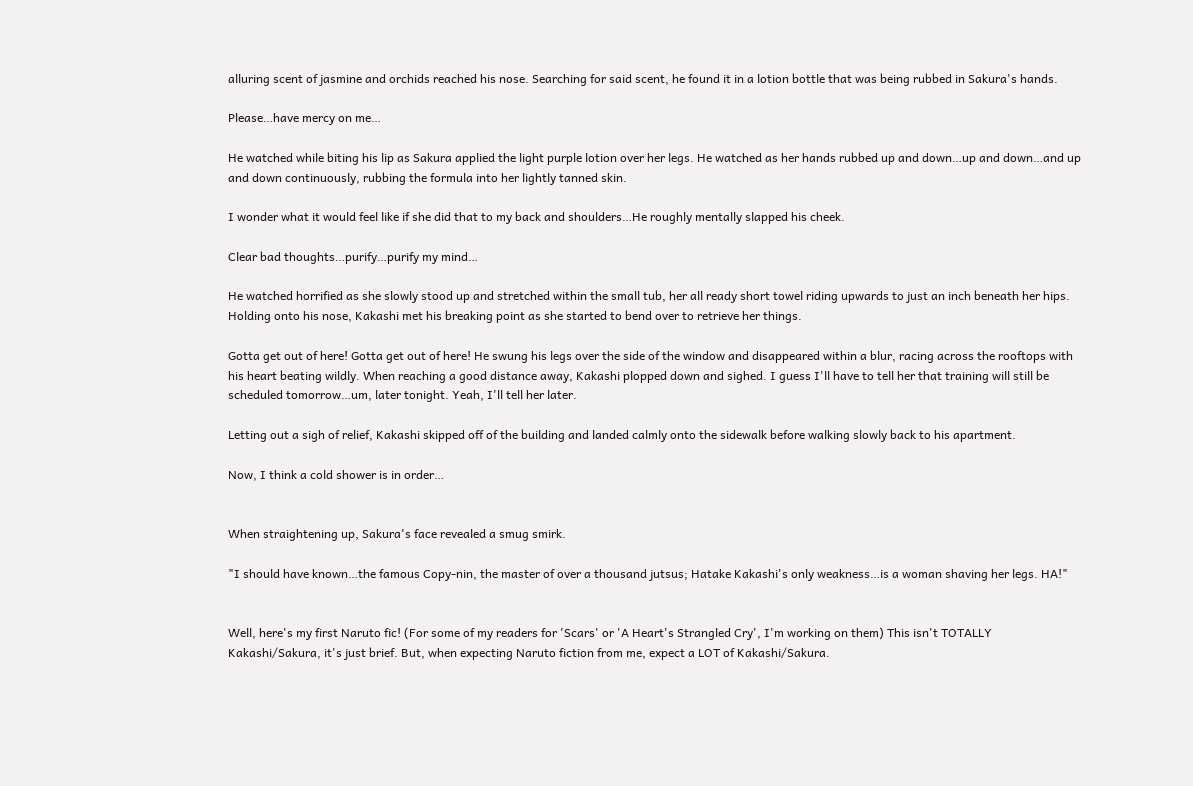alluring scent of jasmine and orchids reached his nose. Searching for said scent, he found it in a lotion bottle that was being rubbed in Sakura's hands.

Please…have mercy on me…

He watched while biting his lip as Sakura applied the light purple lotion over her legs. He watched as her hands rubbed up and down…up and down…and up and down continuously, rubbing the formula into her lightly tanned skin.

I wonder what it would feel like if she did that to my back and shoulders…He roughly mentally slapped his cheek.

Clear bad thoughts…purify…purify my mind…

He watched horrified as she slowly stood up and stretched within the small tub, her all ready short towel riding upwards to just an inch beneath her hips. Holding onto his nose, Kakashi met his breaking point as she started to bend over to retrieve her things.

Gotta get out of here! Gotta get out of here! He swung his legs over the side of the window and disappeared within a blur, racing across the rooftops with his heart beating wildly. When reaching a good distance away, Kakashi plopped down and sighed. I guess I'll have to tell her that training will still be scheduled tomorrow…um, later tonight. Yeah, I'll tell her later.

Letting out a sigh of relief, Kakashi skipped off of the building and landed calmly onto the sidewalk before walking slowly back to his apartment.

Now, I think a cold shower is in order…


When straightening up, Sakura's face revealed a smug smirk.

"I should have known…the famous Copy-nin, the master of over a thousand jutsus; Hatake Kakashi's only weakness…is a woman shaving her legs. HA!"


Well, here's my first Naruto fic! (For some of my readers for 'Scars' or 'A Heart's Strangled Cry', I'm working on them) This isn't TOTALLY Kakashi/Sakura, it's just brief. But, when expecting Naruto fiction from me, expect a LOT of Kakashi/Sakura.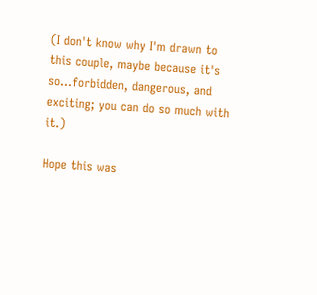(I don't know why I'm drawn to this couple, maybe because it's so…forbidden, dangerous, and exciting; you can do so much with it.)

Hope this was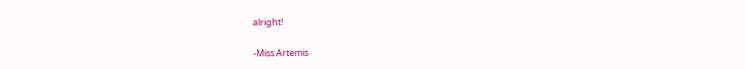alright!

-Miss Artemis